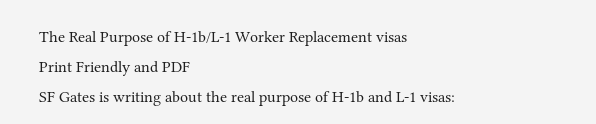The Real Purpose of H-1b/L-1 Worker Replacement visas
Print Friendly and PDF
SF Gates is writing about the real purpose of H-1b and L-1 visas: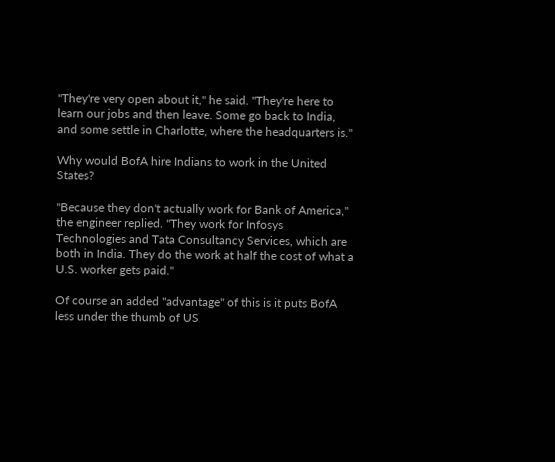"They're very open about it," he said. "They're here to learn our jobs and then leave. Some go back to India, and some settle in Charlotte, where the headquarters is."

Why would BofA hire Indians to work in the United States?

"Because they don't actually work for Bank of America," the engineer replied. "They work for Infosys Technologies and Tata Consultancy Services, which are both in India. They do the work at half the cost of what a U.S. worker gets paid."

Of course an added "advantage" of this is it puts BofA less under the thumb of US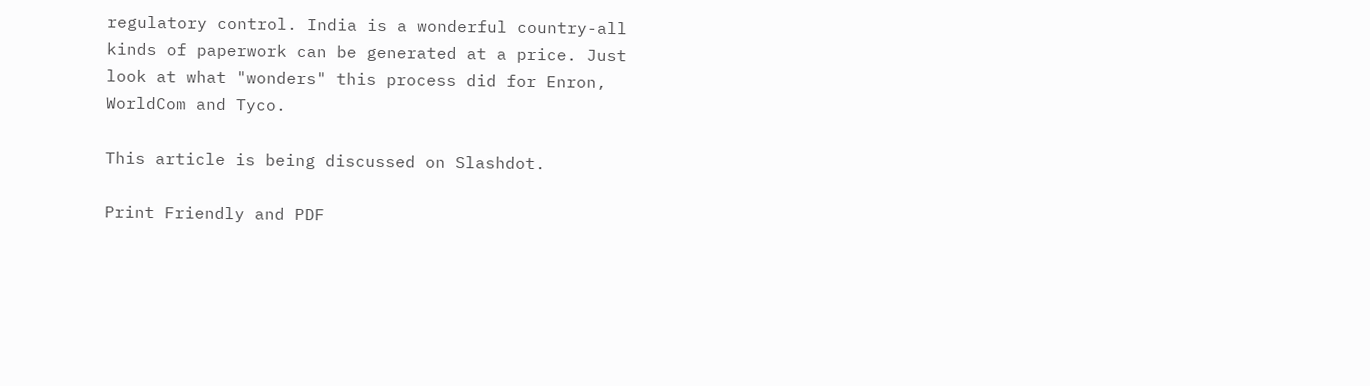regulatory control. India is a wonderful country-all kinds of paperwork can be generated at a price. Just look at what "wonders" this process did for Enron, WorldCom and Tyco.

This article is being discussed on Slashdot.

Print Friendly and PDF